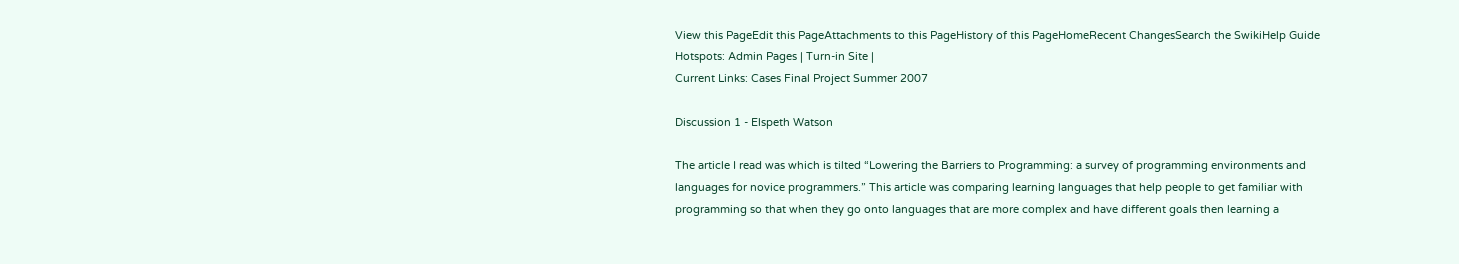View this PageEdit this PageAttachments to this PageHistory of this PageHomeRecent ChangesSearch the SwikiHelp Guide
Hotspots: Admin Pages | Turn-in Site |
Current Links: Cases Final Project Summer 2007

Discussion 1 - Elspeth Watson

The article I read was which is tilted “Lowering the Barriers to Programming: a survey of programming environments and languages for novice programmers.” This article was comparing learning languages that help people to get familiar with programming so that when they go onto languages that are more complex and have different goals then learning a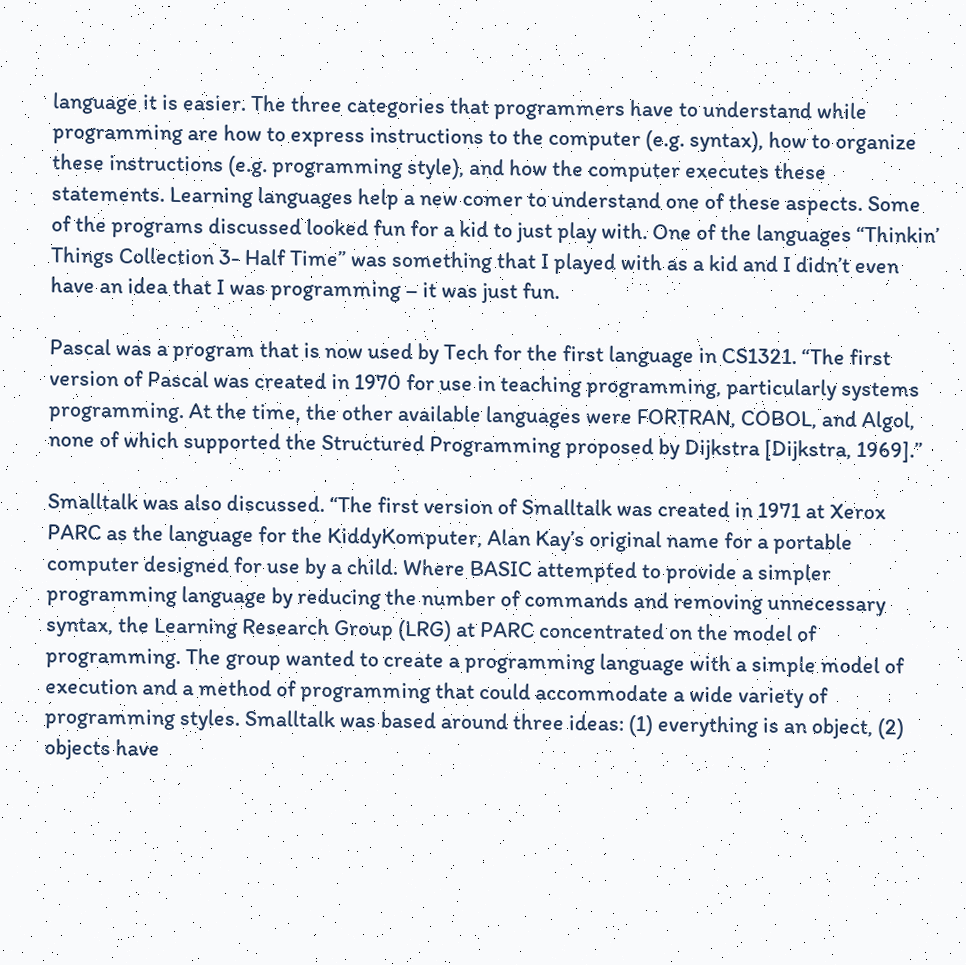language it is easier. The three categories that programmers have to understand while programming are how to express instructions to the computer (e.g. syntax), how to organize these instructions (e.g. programming style), and how the computer executes these statements. Learning languages help a new comer to understand one of these aspects. Some of the programs discussed looked fun for a kid to just play with. One of the languages “Thinkin’ Things Collection 3- Half Time” was something that I played with as a kid and I didn’t even have an idea that I was programming – it was just fun.

Pascal was a program that is now used by Tech for the first language in CS1321. “The first version of Pascal was created in 1970 for use in teaching programming, particularly systems programming. At the time, the other available languages were FORTRAN, COBOL, and Algol, none of which supported the Structured Programming proposed by Dijkstra [Dijkstra, 1969].”

Smalltalk was also discussed. “The first version of Smalltalk was created in 1971 at Xerox PARC as the language for the KiddyKomputer, Alan Kay’s original name for a portable computer designed for use by a child. Where BASIC attempted to provide a simpler programming language by reducing the number of commands and removing unnecessary syntax, the Learning Research Group (LRG) at PARC concentrated on the model of programming. The group wanted to create a programming language with a simple model of execution and a method of programming that could accommodate a wide variety of programming styles. Smalltalk was based around three ideas: (1) everything is an object, (2) objects have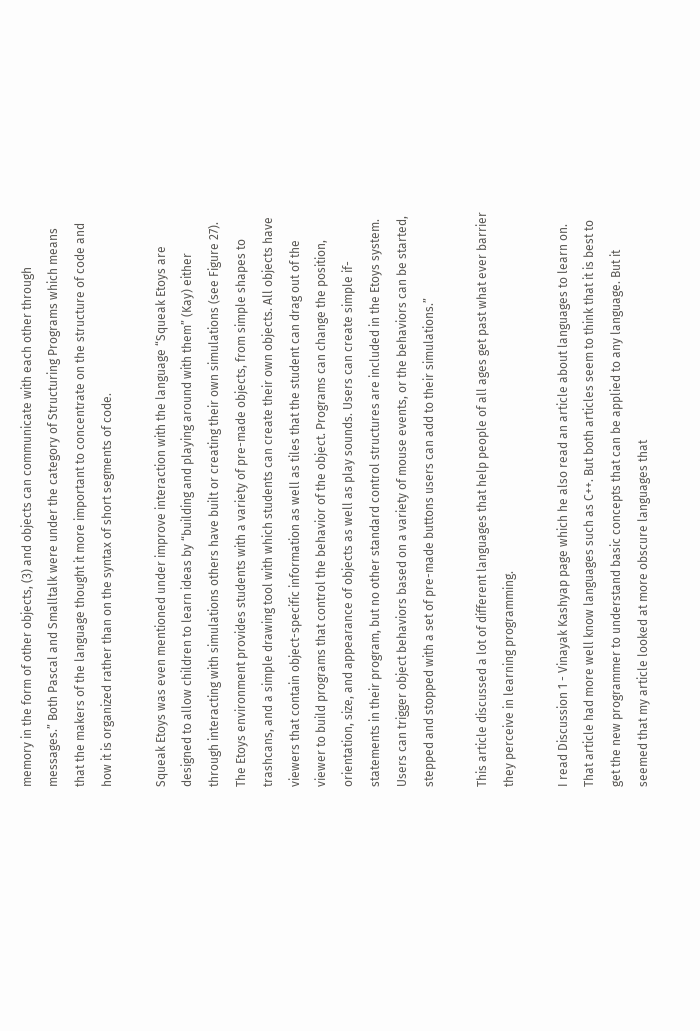memory in the form of other objects, (3) and objects can communicate with each other through messages.” Both Pascal and Smalltalk were under the category of Structuring Programs which means that the makers of the language thought it more important to concentrate on the structure of code and how it is organized rather than on the syntax of short segments of code.

Squeak Etoys was even mentioned under improve interaction with the language “Squeak Etoys are designed to allow children to learn ideas by “building and playing around with them” (Kay) either through interacting with simulations others have built or creating their own simulations (see Figure 27). The Etoys environment provides students with a variety of pre-made objects, from simple shapes to trashcans, and a simple drawing tool with which students can create their own objects. All objects have viewers that contain object-specific information as well as tiles that the student can drag out of the viewer to build programs that control the behavior of the object. Programs can change the position, orientation, size, and appearance of objects as well as play sounds. Users can create simple if-statements in their program, but no other standard control structures are included in the Etoys system. Users can trigger object behaviors based on a variety of mouse events, or the behaviors can be started, stepped and stopped with a set of pre-made buttons users can add to their simulations.”

This article discussed a lot of different languages that help people of all ages get past what ever barrier they perceive in learning programming.

I read Discussion 1 - Vinayak Kashyap page which he also read an article about languages to learn on. That article had more well know languages such as C++. But both articles seem to think that it is best to get the new programmer to understand basic concepts that can be applied to any language. But it seemed that my article looked at more obscure languages that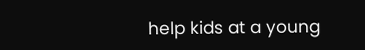help kids at a young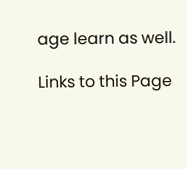age learn as well.

Links to this Page